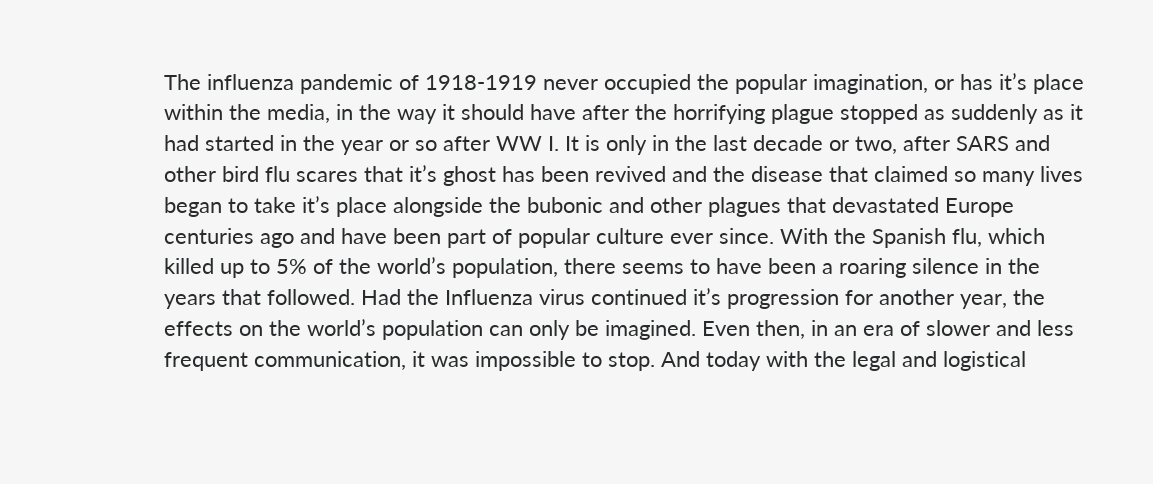The influenza pandemic of 1918-1919 never occupied the popular imagination, or has it’s place within the media, in the way it should have after the horrifying plague stopped as suddenly as it had started in the year or so after WW I. It is only in the last decade or two, after SARS and other bird flu scares that it’s ghost has been revived and the disease that claimed so many lives began to take it’s place alongside the bubonic and other plagues that devastated Europe centuries ago and have been part of popular culture ever since. With the Spanish flu, which killed up to 5% of the world’s population, there seems to have been a roaring silence in the years that followed. Had the Influenza virus continued it’s progression for another year, the effects on the world’s population can only be imagined. Even then, in an era of slower and less frequent communication, it was impossible to stop. And today with the legal and logistical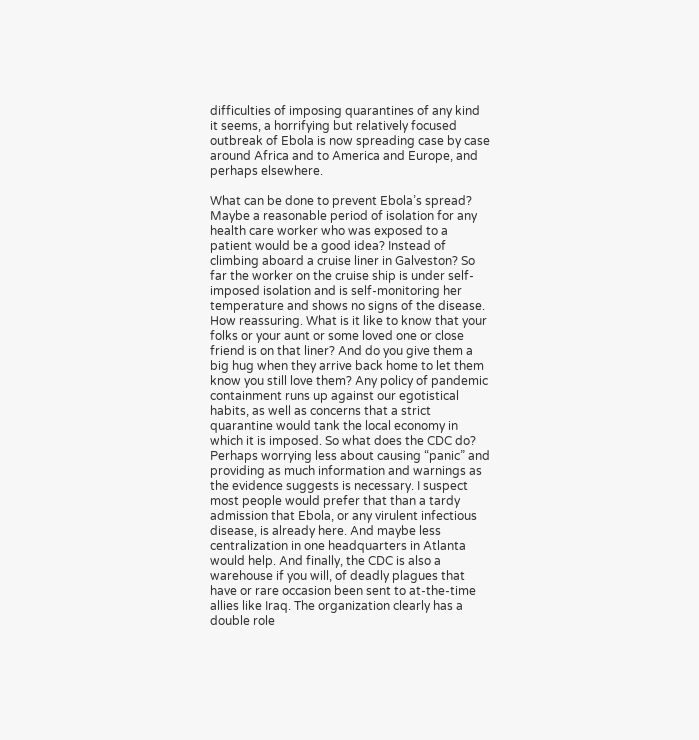difficulties of imposing quarantines of any kind it seems, a horrifying but relatively focused outbreak of Ebola is now spreading case by case around Africa and to America and Europe, and perhaps elsewhere.

What can be done to prevent Ebola’s spread? Maybe a reasonable period of isolation for any health care worker who was exposed to a patient would be a good idea? Instead of climbing aboard a cruise liner in Galveston? So far the worker on the cruise ship is under self-imposed isolation and is self-monitoring her temperature and shows no signs of the disease. How reassuring. What is it like to know that your folks or your aunt or some loved one or close friend is on that liner? And do you give them a big hug when they arrive back home to let them know you still love them? Any policy of pandemic containment runs up against our egotistical habits, as well as concerns that a strict quarantine would tank the local economy in which it is imposed. So what does the CDC do? Perhaps worrying less about causing “panic” and providing as much information and warnings as the evidence suggests is necessary. I suspect most people would prefer that than a tardy admission that Ebola, or any virulent infectious disease, is already here. And maybe less centralization in one headquarters in Atlanta would help. And finally, the CDC is also a warehouse if you will, of deadly plagues that have or rare occasion been sent to at-the-time allies like Iraq. The organization clearly has a double role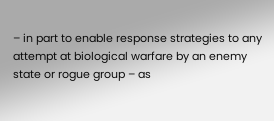– in part to enable response strategies to any attempt at biological warfare by an enemy state or rogue group – as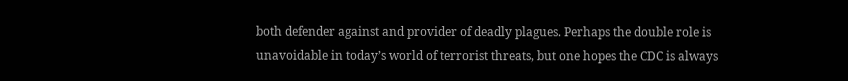both defender against and provider of deadly plagues. Perhaps the double role is unavoidable in today’s world of terrorist threats, but one hopes the CDC is always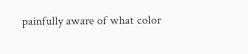painfully aware of what color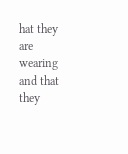hat they are wearing and that they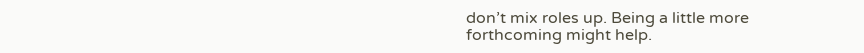don’t mix roles up. Being a little more forthcoming might help.